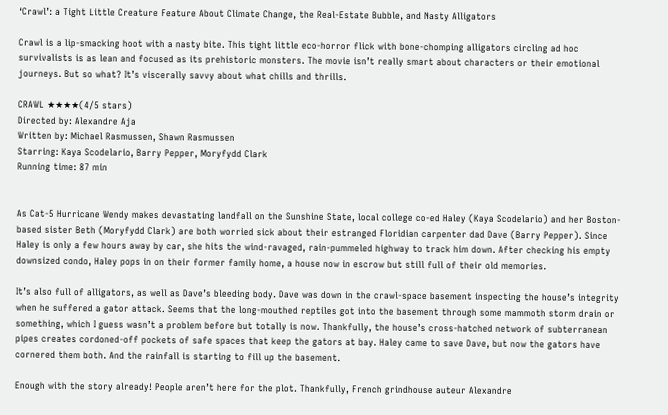‘Crawl’: a Tight Little Creature Feature About Climate Change, the Real-Estate Bubble, and Nasty Alligators

Crawl is a lip-smacking hoot with a nasty bite. This tight little eco-horror flick with bone-chomping alligators circling ad hoc survivalists is as lean and focused as its prehistoric monsters. The movie isn’t really smart about characters or their emotional journeys. But so what? It’s viscerally savvy about what chills and thrills.

CRAWL ★★★★(4/5 stars)
Directed by: Alexandre Aja
Written by: Michael Rasmussen, Shawn Rasmussen
Starring: Kaya Scodelario, Barry Pepper, Moryfydd Clark
Running time: 87 min


As Cat-5 Hurricane Wendy makes devastating landfall on the Sunshine State, local college co-ed Haley (Kaya Scodelario) and her Boston-based sister Beth (Moryfydd Clark) are both worried sick about their estranged Floridian carpenter dad Dave (Barry Pepper). Since Haley is only a few hours away by car, she hits the wind-ravaged, rain-pummeled highway to track him down. After checking his empty downsized condo, Haley pops in on their former family home, a house now in escrow but still full of their old memories.

It’s also full of alligators, as well as Dave’s bleeding body. Dave was down in the crawl-space basement inspecting the house’s integrity when he suffered a gator attack. Seems that the long-mouthed reptiles got into the basement through some mammoth storm drain or something, which I guess wasn’t a problem before but totally is now. Thankfully, the house’s cross-hatched network of subterranean pipes creates cordoned-off pockets of safe spaces that keep the gators at bay. Haley came to save Dave, but now the gators have cornered them both. And the rainfall is starting to fill up the basement.

Enough with the story already! People aren’t here for the plot. Thankfully, French grindhouse auteur Alexandre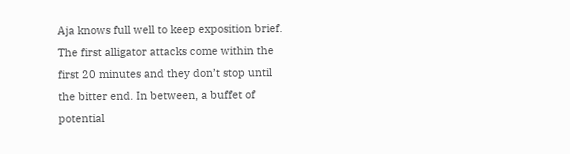Aja knows full well to keep exposition brief. The first alligator attacks come within the first 20 minutes and they don’t stop until the bitter end. In between, a buffet of potential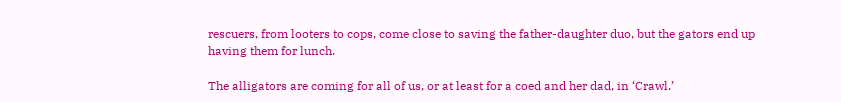rescuers, from looters to cops, come close to saving the father-daughter duo, but the gators end up having them for lunch.

The alligators are coming for all of us, or at least for a coed and her dad, in ‘Crawl.’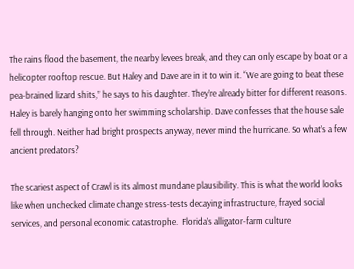The rains flood the basement, the nearby levees break, and they can only escape by boat or a helicopter rooftop rescue. But Haley and Dave are in it to win it. “We are going to beat these pea-brained lizard shits,” he says to his daughter. They’re already bitter for different reasons. Haley is barely hanging onto her swimming scholarship. Dave confesses that the house sale fell through. Neither had bright prospects anyway, never mind the hurricane. So what’s a few ancient predators?

The scariest aspect of Crawl is its almost mundane plausibility. This is what the world looks like when unchecked climate change stress-tests decaying infrastructure, frayed social services, and personal economic catastrophe.  Florida’s alligator-farm culture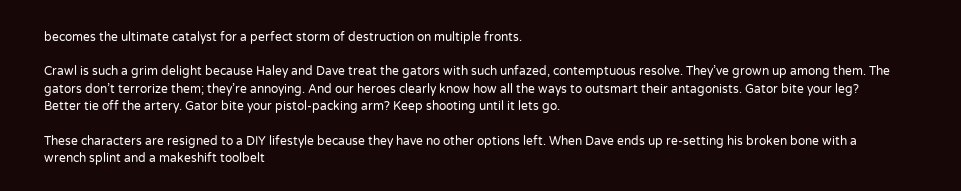becomes the ultimate catalyst for a perfect storm of destruction on multiple fronts.

Crawl is such a grim delight because Haley and Dave treat the gators with such unfazed, contemptuous resolve. They’ve grown up among them. The gators don’t terrorize them; they’re annoying. And our heroes clearly know how all the ways to outsmart their antagonists. Gator bite your leg? Better tie off the artery. Gator bite your pistol-packing arm? Keep shooting until it lets go.

These characters are resigned to a DIY lifestyle because they have no other options left. When Dave ends up re-setting his broken bone with a wrench splint and a makeshift toolbelt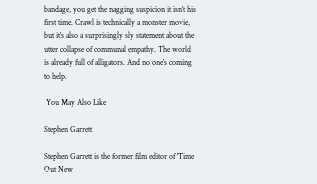bandage, you get the nagging suspicion it isn’t his first time. Crawl is technically a monster movie, but it’s also a surprisingly sly statement about the utter collapse of communal empathy. The world is already full of alligators. And no one’s coming to help.

 You May Also Like

Stephen Garrett

Stephen Garrett is the former film editor of 'Time Out New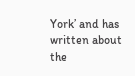York’ and has written about the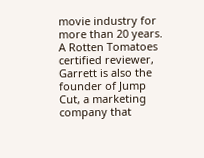movie industry for more than 20 years. A Rotten Tomatoes certified reviewer, Garrett is also the founder of Jump Cut, a marketing company that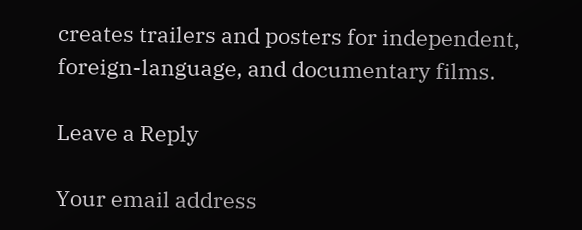creates trailers and posters for independent, foreign-language, and documentary films.

Leave a Reply

Your email address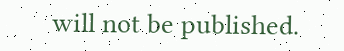will not be published.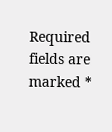Required fields are marked *